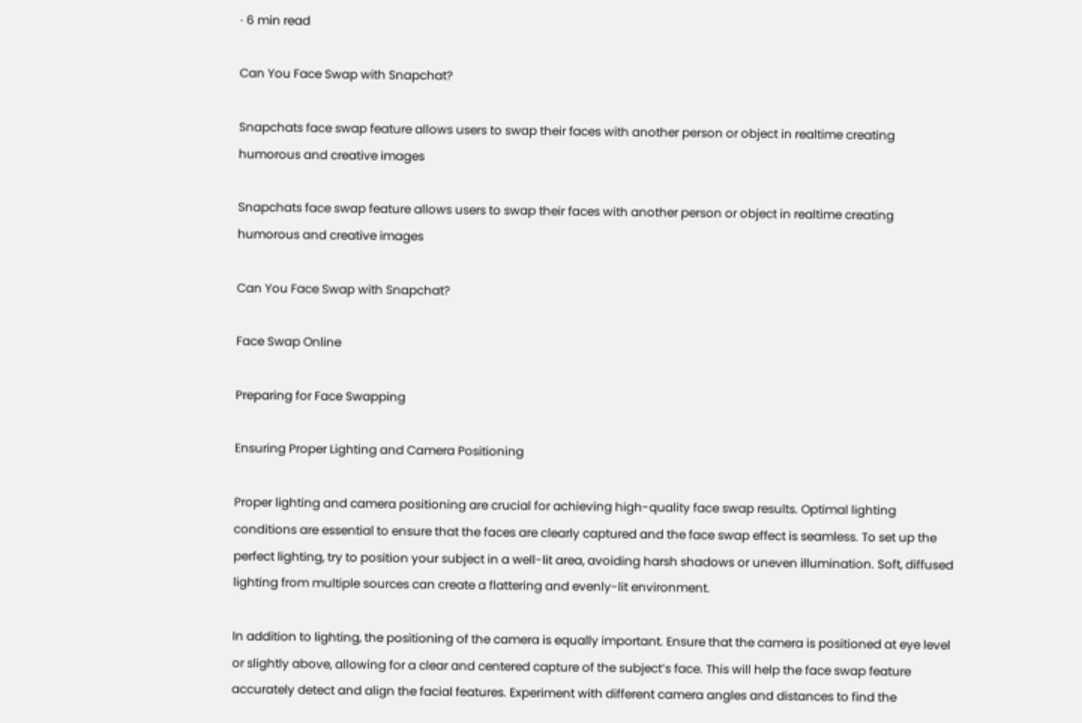· 6 min read

Can You Face Swap with Snapchat?

Snapchats face swap feature allows users to swap their faces with another person or object in realtime creating humorous and creative images

Snapchats face swap feature allows users to swap their faces with another person or object in realtime creating humorous and creative images

Can You Face Swap with Snapchat?

Face Swap Online

Preparing for Face Swapping

Ensuring Proper Lighting and Camera Positioning

Proper lighting and camera positioning are crucial for achieving high-quality face swap results. Optimal lighting conditions are essential to ensure that the faces are clearly captured and the face swap effect is seamless. To set up the perfect lighting, try to position your subject in a well-lit area, avoiding harsh shadows or uneven illumination. Soft, diffused lighting from multiple sources can create a flattering and evenly-lit environment.

In addition to lighting, the positioning of the camera is equally important. Ensure that the camera is positioned at eye level or slightly above, allowing for a clear and centered capture of the subject’s face. This will help the face swap feature accurately detect and align the facial features. Experiment with different camera angles and distances to find the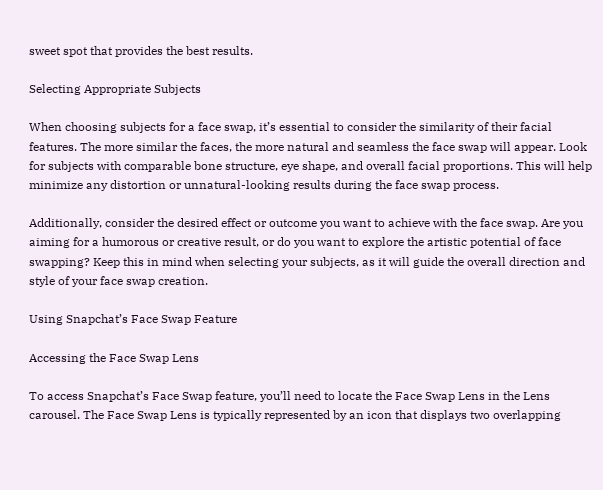sweet spot that provides the best results.

Selecting Appropriate Subjects

When choosing subjects for a face swap, it’s essential to consider the similarity of their facial features. The more similar the faces, the more natural and seamless the face swap will appear. Look for subjects with comparable bone structure, eye shape, and overall facial proportions. This will help minimize any distortion or unnatural-looking results during the face swap process.

Additionally, consider the desired effect or outcome you want to achieve with the face swap. Are you aiming for a humorous or creative result, or do you want to explore the artistic potential of face swapping? Keep this in mind when selecting your subjects, as it will guide the overall direction and style of your face swap creation.

Using Snapchat’s Face Swap Feature

Accessing the Face Swap Lens

To access Snapchat’s Face Swap feature, you’ll need to locate the Face Swap Lens in the Lens carousel. The Face Swap Lens is typically represented by an icon that displays two overlapping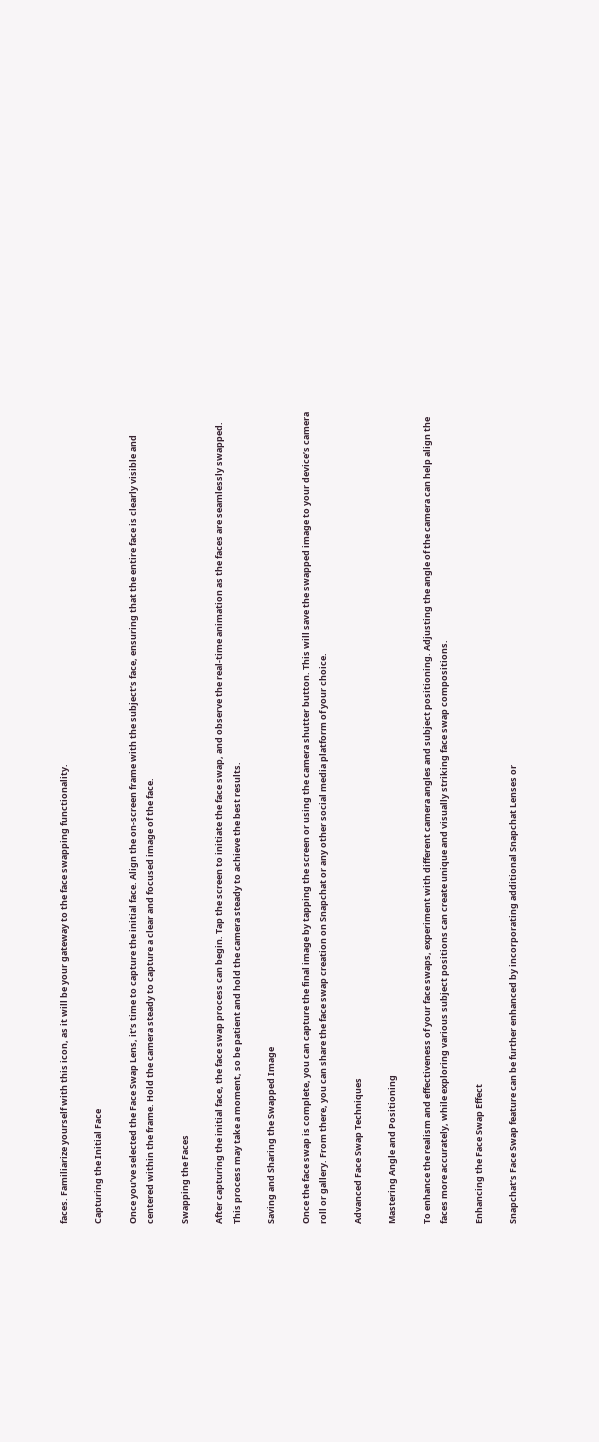faces. Familiarize yourself with this icon, as it will be your gateway to the face swapping functionality.

Capturing the Initial Face

Once you’ve selected the Face Swap Lens, it’s time to capture the initial face. Align the on-screen frame with the subject’s face, ensuring that the entire face is clearly visible and centered within the frame. Hold the camera steady to capture a clear and focused image of the face.

Swapping the Faces

After capturing the initial face, the face swap process can begin. Tap the screen to initiate the face swap, and observe the real-time animation as the faces are seamlessly swapped. This process may take a moment, so be patient and hold the camera steady to achieve the best results.

Saving and Sharing the Swapped Image

Once the face swap is complete, you can capture the final image by tapping the screen or using the camera shutter button. This will save the swapped image to your device’s camera roll or gallery. From there, you can share the face swap creation on Snapchat or any other social media platform of your choice.

Advanced Face Swap Techniques

Mastering Angle and Positioning

To enhance the realism and effectiveness of your face swaps, experiment with different camera angles and subject positioning. Adjusting the angle of the camera can help align the faces more accurately, while exploring various subject positions can create unique and visually striking face swap compositions.

Enhancing the Face Swap Effect

Snapchat’s Face Swap feature can be further enhanced by incorporating additional Snapchat Lenses or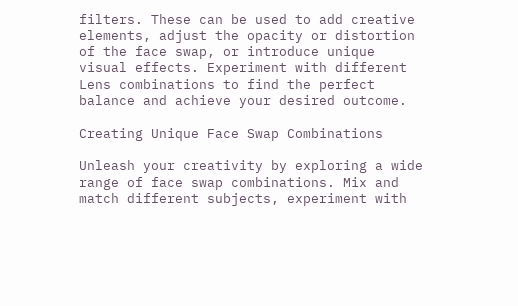filters. These can be used to add creative elements, adjust the opacity or distortion of the face swap, or introduce unique visual effects. Experiment with different Lens combinations to find the perfect balance and achieve your desired outcome.

Creating Unique Face Swap Combinations

Unleash your creativity by exploring a wide range of face swap combinations. Mix and match different subjects, experiment with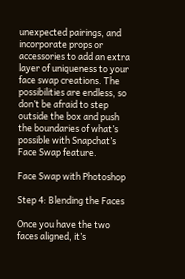unexpected pairings, and incorporate props or accessories to add an extra layer of uniqueness to your face swap creations. The possibilities are endless, so don’t be afraid to step outside the box and push the boundaries of what’s possible with Snapchat’s Face Swap feature.

Face Swap with Photoshop

Step 4: Blending the Faces

Once you have the two faces aligned, it’s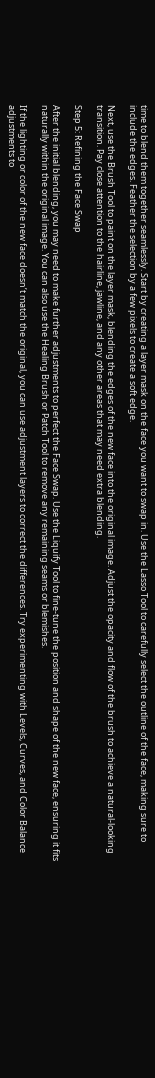time to blend them together seamlessly. Start by creating a layer mask on the face you want to swap in. Use the Lasso Tool to carefully select the outline of the face, making sure to include the edges. Feather the selection by a few pixels to create a soft edge.

Next, use the Brush Tool to paint on the layer mask, blending the edges of the new face into the original image. Adjust the opacity and flow of the brush to achieve a natural-looking transition. Pay close attention to the hairline, jawline, and any other areas that may need extra blending.

Step 5: Refining the Face Swap

After the initial blending, you may need to make further adjustments to perfect the Face Swap. Use the Liquify Tool to fine-tune the position and shape of the new face, ensuring it fits naturally within the original image. You can also use the Healing Brush or Patch Tool to remove any remaining seams or blemishes.

If the lighting or color of the new face doesn’t match the original, you can use adjustment layers to correct the differences. Try experimenting with Levels, Curves, and Color Balance adjustments to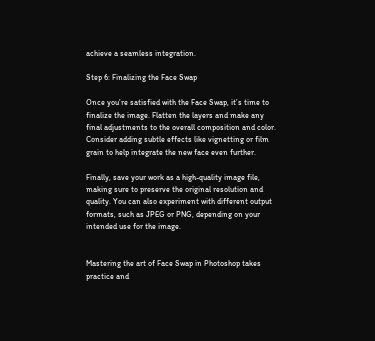achieve a seamless integration.

Step 6: Finalizing the Face Swap

Once you’re satisfied with the Face Swap, it’s time to finalize the image. Flatten the layers and make any final adjustments to the overall composition and color. Consider adding subtle effects like vignetting or film grain to help integrate the new face even further.

Finally, save your work as a high-quality image file, making sure to preserve the original resolution and quality. You can also experiment with different output formats, such as JPEG or PNG, depending on your intended use for the image.


Mastering the art of Face Swap in Photoshop takes practice and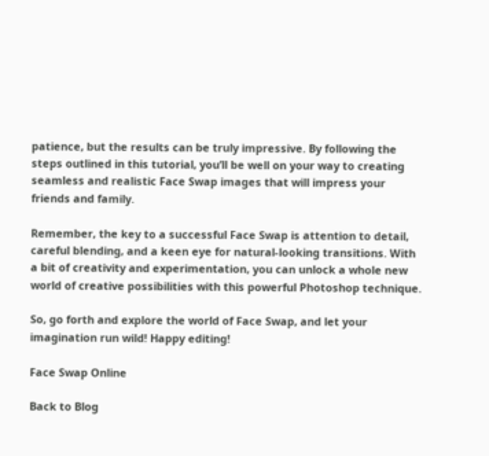patience, but the results can be truly impressive. By following the steps outlined in this tutorial, you’ll be well on your way to creating seamless and realistic Face Swap images that will impress your friends and family.

Remember, the key to a successful Face Swap is attention to detail, careful blending, and a keen eye for natural-looking transitions. With a bit of creativity and experimentation, you can unlock a whole new world of creative possibilities with this powerful Photoshop technique.

So, go forth and explore the world of Face Swap, and let your imagination run wild! Happy editing!

Face Swap Online

Back to Blog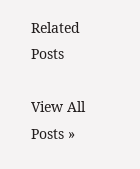Related Posts

View All Posts »